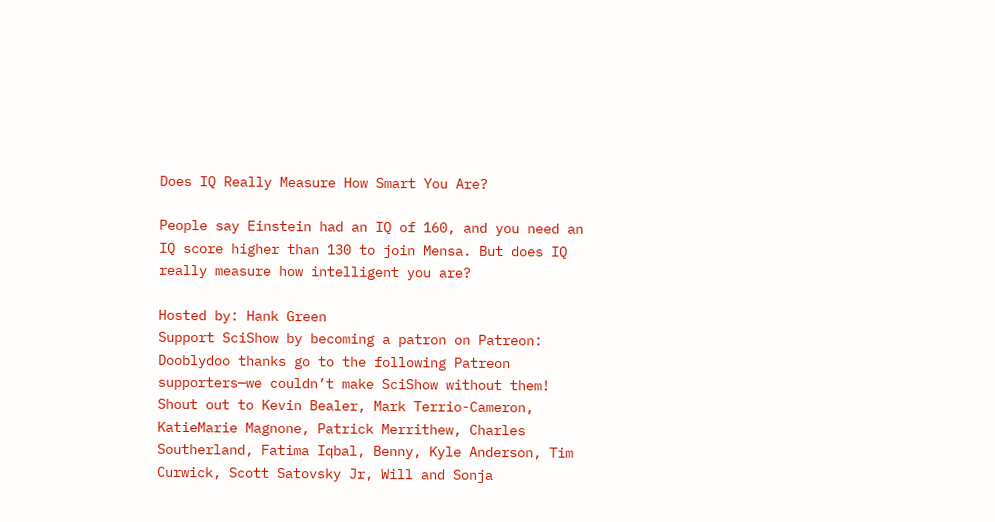Does IQ Really Measure How Smart You Are?

People say Einstein had an IQ of 160, and you need an IQ score higher than 130 to join Mensa. But does IQ really measure how intelligent you are?

Hosted by: Hank Green
Support SciShow by becoming a patron on Patreon:
Dooblydoo thanks go to the following Patreon supporters—we couldn’t make SciShow without them! Shout out to Kevin Bealer, Mark Terrio-Cameron, KatieMarie Magnone, Patrick Merrithew, Charles Southerland, Fatima Iqbal, Benny, Kyle Anderson, Tim Curwick, Scott Satovsky Jr, Will and Sonja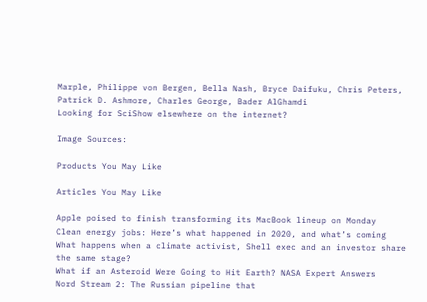Marple, Philippe von Bergen, Bella Nash, Bryce Daifuku, Chris Peters, Patrick D. Ashmore, Charles George, Bader AlGhamdi
Looking for SciShow elsewhere on the internet?

Image Sources:

Products You May Like

Articles You May Like

Apple poised to finish transforming its MacBook lineup on Monday
Clean energy jobs: Here’s what happened in 2020, and what’s coming
What happens when a climate activist, Shell exec and an investor share the same stage?
What if an Asteroid Were Going to Hit Earth? NASA Expert Answers
Nord Stream 2: The Russian pipeline that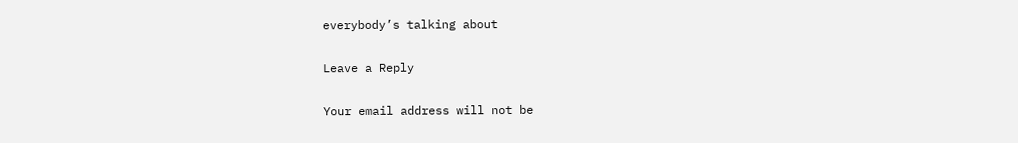everybody’s talking about

Leave a Reply

Your email address will not be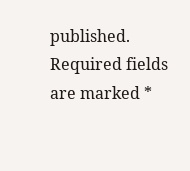published. Required fields are marked *